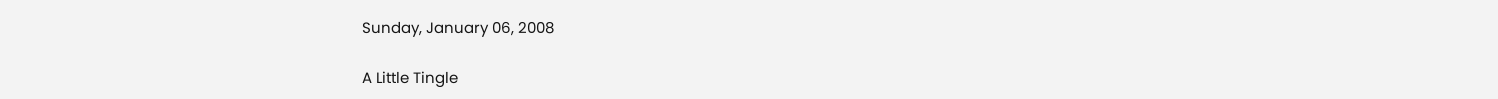Sunday, January 06, 2008

A Little Tingle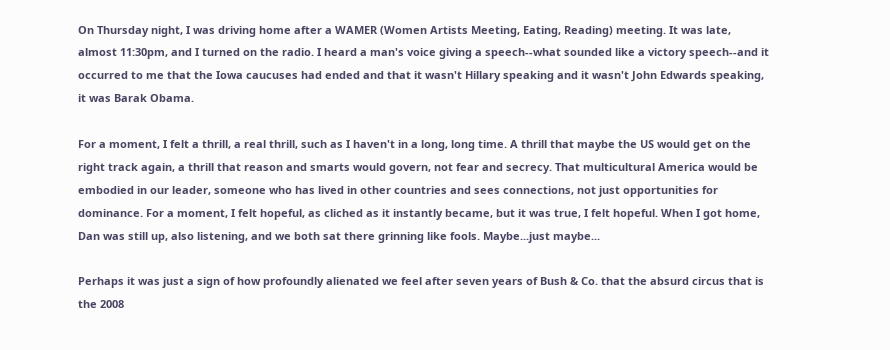On Thursday night, I was driving home after a WAMER (Women Artists Meeting, Eating, Reading) meeting. It was late, almost 11:30pm, and I turned on the radio. I heard a man's voice giving a speech--what sounded like a victory speech--and it occurred to me that the Iowa caucuses had ended and that it wasn't Hillary speaking and it wasn't John Edwards speaking, it was Barak Obama.

For a moment, I felt a thrill, a real thrill, such as I haven't in a long, long time. A thrill that maybe the US would get on the right track again, a thrill that reason and smarts would govern, not fear and secrecy. That multicultural America would be embodied in our leader, someone who has lived in other countries and sees connections, not just opportunities for dominance. For a moment, I felt hopeful, as cliched as it instantly became, but it was true, I felt hopeful. When I got home, Dan was still up, also listening, and we both sat there grinning like fools. Maybe...just maybe...

Perhaps it was just a sign of how profoundly alienated we feel after seven years of Bush & Co. that the absurd circus that is the 2008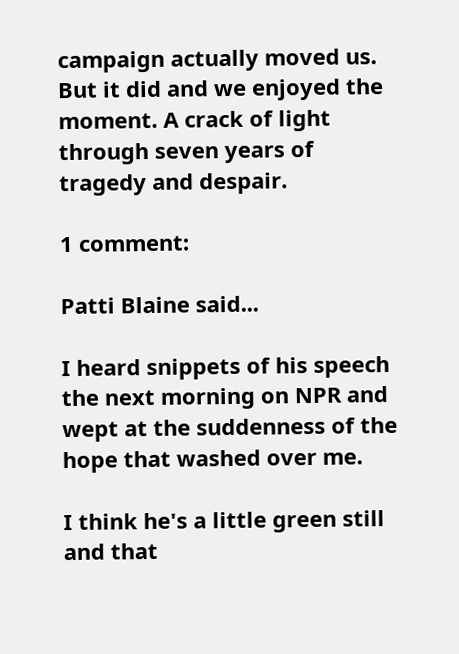campaign actually moved us. But it did and we enjoyed the moment. A crack of light through seven years of tragedy and despair.

1 comment:

Patti Blaine said...

I heard snippets of his speech the next morning on NPR and wept at the suddenness of the hope that washed over me.

I think he's a little green still and that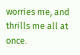worries me, and thrills me all at once.